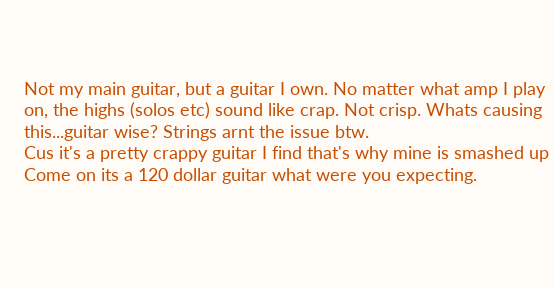Not my main guitar, but a guitar I own. No matter what amp I play on, the highs (solos etc) sound like crap. Not crisp. Whats causing this...guitar wise? Strings arnt the issue btw.
Cus it's a pretty crappy guitar I find that's why mine is smashed up
Come on its a 120 dollar guitar what were you expecting.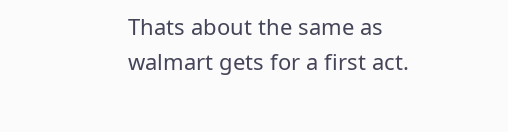Thats about the same as walmart gets for a first act.